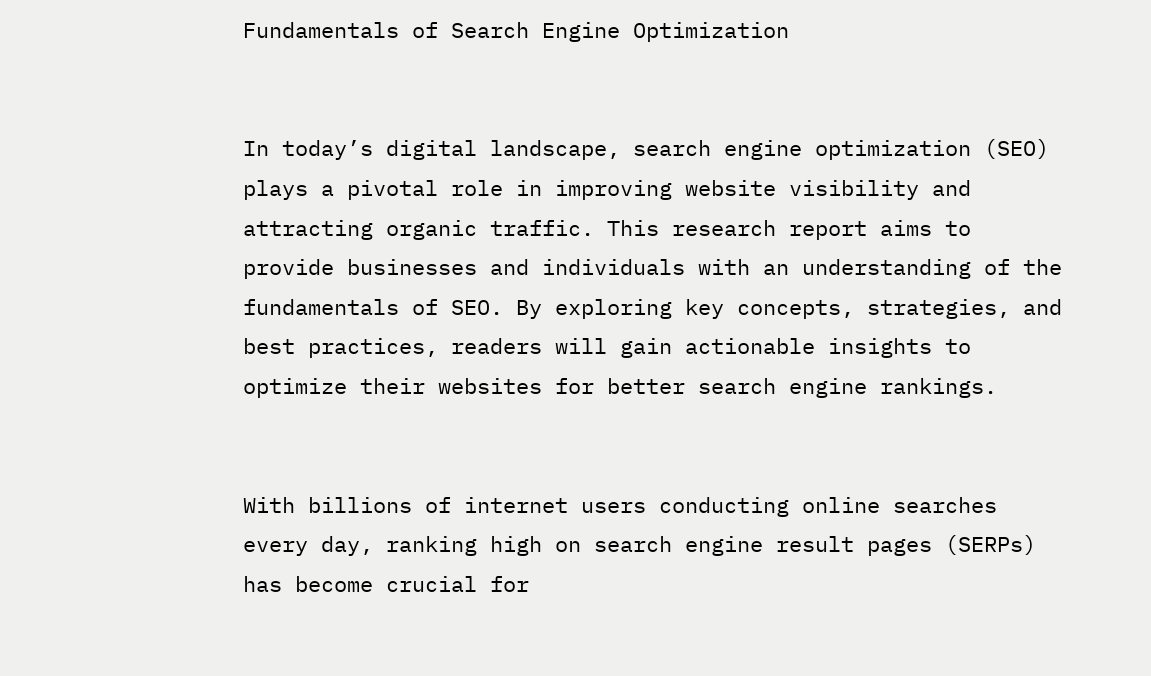Fundamentals of Search Engine Optimization


In today’s digital landscape, search engine optimization (SEO) plays a pivotal role in improving website visibility and attracting organic traffic. This research report aims to provide businesses and individuals with an understanding of the fundamentals of SEO. By exploring key concepts, strategies, and best practices, readers will gain actionable insights to optimize their websites for better search engine rankings.


With billions of internet users conducting online searches every day, ranking high on search engine result pages (SERPs) has become crucial for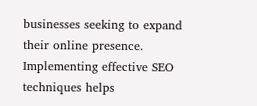businesses seeking to expand their online presence. Implementing effective SEO techniques helps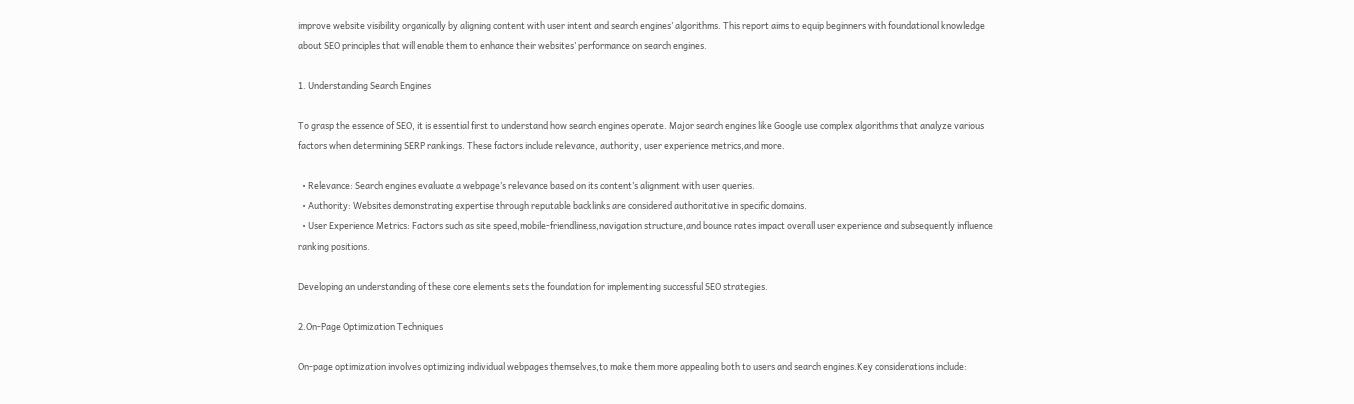improve website visibility organically by aligning content with user intent and search engines’ algorithms. This report aims to equip beginners with foundational knowledge about SEO principles that will enable them to enhance their websites’ performance on search engines.

1. Understanding Search Engines

To grasp the essence of SEO, it is essential first to understand how search engines operate. Major search engines like Google use complex algorithms that analyze various factors when determining SERP rankings. These factors include relevance, authority, user experience metrics,and more.

  • Relevance: Search engines evaluate a webpage’s relevance based on its content’s alignment with user queries.
  • Authority: Websites demonstrating expertise through reputable backlinks are considered authoritative in specific domains.
  • User Experience Metrics: Factors such as site speed,mobile-friendliness,navigation structure,and bounce rates impact overall user experience and subsequently influence ranking positions.

Developing an understanding of these core elements sets the foundation for implementing successful SEO strategies.

2.On-Page Optimization Techniques

On-page optimization involves optimizing individual webpages themselves,to make them more appealing both to users and search engines.Key considerations include: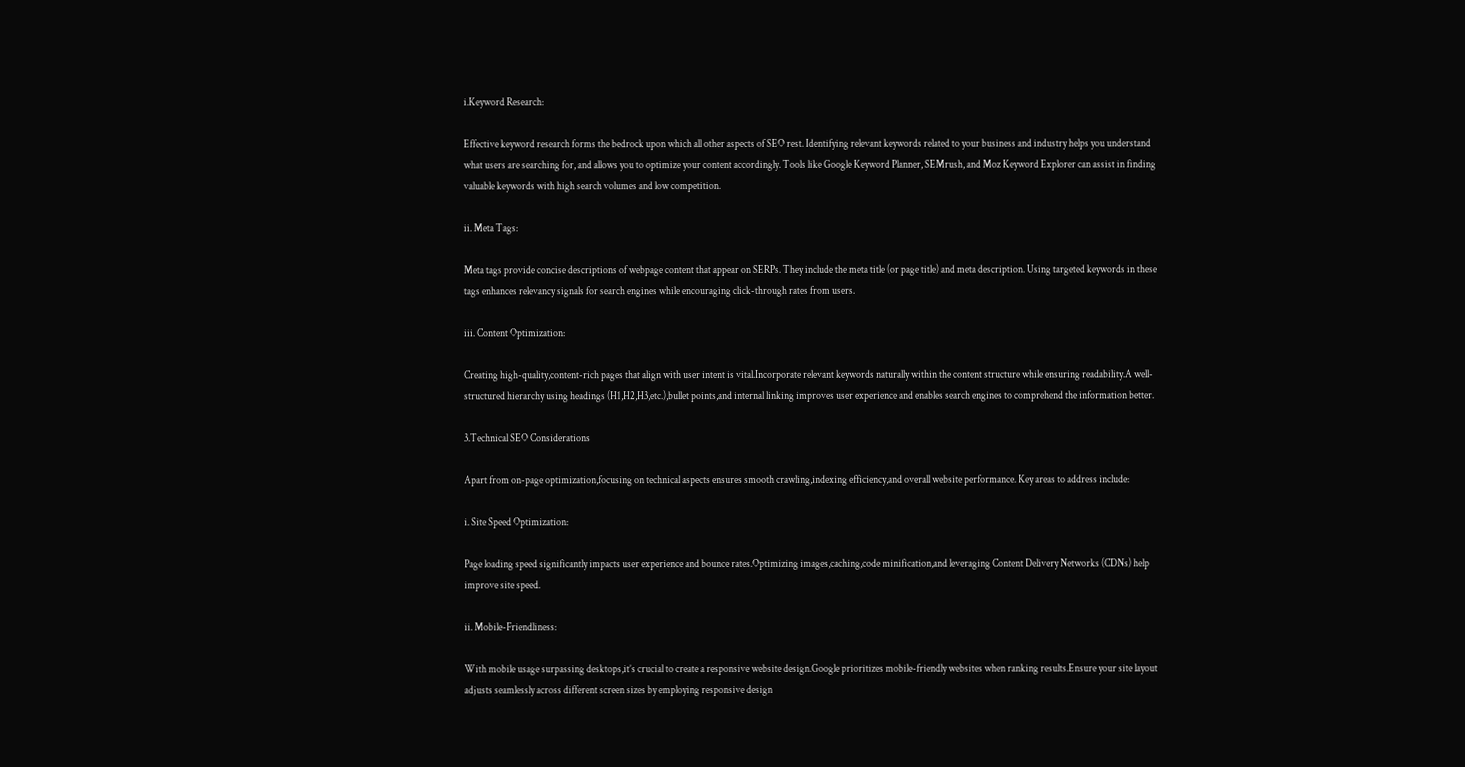i.Keyword Research:

Effective keyword research forms the bedrock upon which all other aspects of SEO rest. Identifying relevant keywords related to your business and industry helps you understand what users are searching for, and allows you to optimize your content accordingly. Tools like Google Keyword Planner, SEMrush, and Moz Keyword Explorer can assist in finding valuable keywords with high search volumes and low competition.

ii. Meta Tags:

Meta tags provide concise descriptions of webpage content that appear on SERPs. They include the meta title (or page title) and meta description. Using targeted keywords in these tags enhances relevancy signals for search engines while encouraging click-through rates from users.

iii. Content Optimization:

Creating high-quality,content-rich pages that align with user intent is vital.Incorporate relevant keywords naturally within the content structure while ensuring readability.A well-structured hierarchy using headings (H1,H2,H3,etc.),bullet points,and internal linking improves user experience and enables search engines to comprehend the information better.

3.Technical SEO Considerations

Apart from on-page optimization,focusing on technical aspects ensures smooth crawling,indexing efficiency,and overall website performance. Key areas to address include:

i. Site Speed Optimization:

Page loading speed significantly impacts user experience and bounce rates.Optimizing images,caching,code minification,and leveraging Content Delivery Networks (CDNs) help improve site speed.

ii. Mobile-Friendliness:

With mobile usage surpassing desktops,it’s crucial to create a responsive website design.Google prioritizes mobile-friendly websites when ranking results.Ensure your site layout adjusts seamlessly across different screen sizes by employing responsive design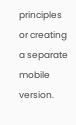principles or creating a separate mobile version.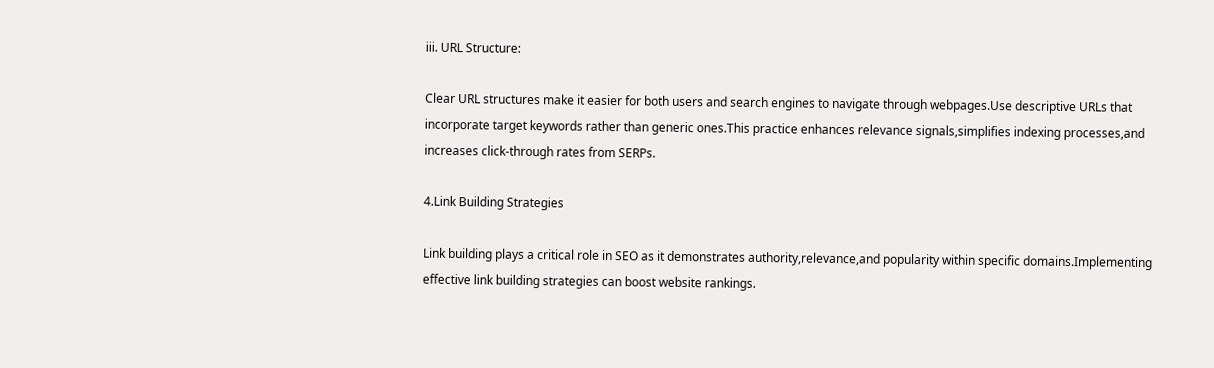iii. URL Structure:

Clear URL structures make it easier for both users and search engines to navigate through webpages.Use descriptive URLs that incorporate target keywords rather than generic ones.This practice enhances relevance signals,simplifies indexing processes,and increases click-through rates from SERPs.

4.Link Building Strategies

Link building plays a critical role in SEO as it demonstrates authority,relevance,and popularity within specific domains.Implementing effective link building strategies can boost website rankings.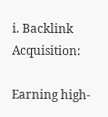i. Backlink Acquisition:

Earning high-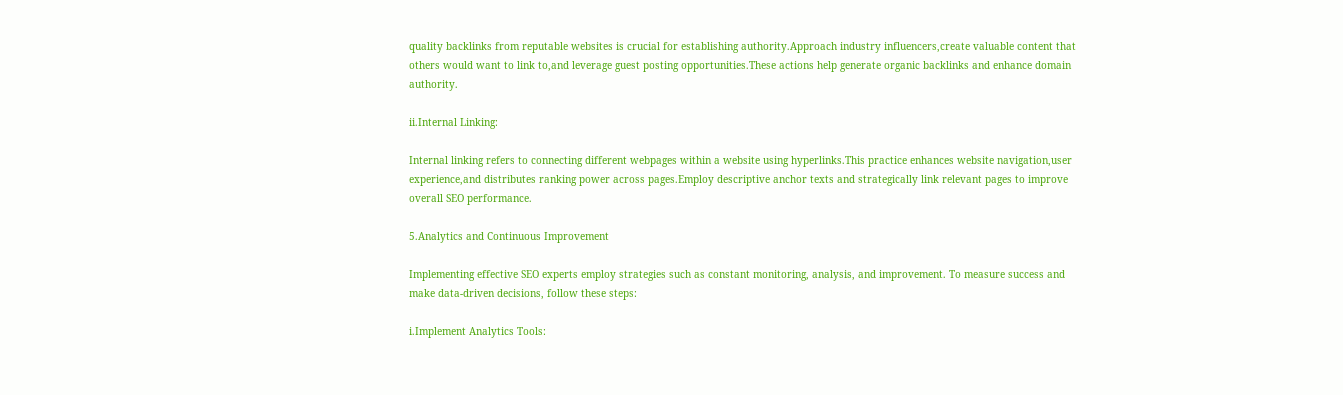quality backlinks from reputable websites is crucial for establishing authority.Approach industry influencers,create valuable content that others would want to link to,and leverage guest posting opportunities.These actions help generate organic backlinks and enhance domain authority.

ii.Internal Linking:

Internal linking refers to connecting different webpages within a website using hyperlinks.This practice enhances website navigation,user experience,and distributes ranking power across pages.Employ descriptive anchor texts and strategically link relevant pages to improve overall SEO performance.

5.Analytics and Continuous Improvement

Implementing effective SEO experts employ strategies such as constant monitoring, analysis, and improvement. To measure success and make data-driven decisions, follow these steps:

i.Implement Analytics Tools: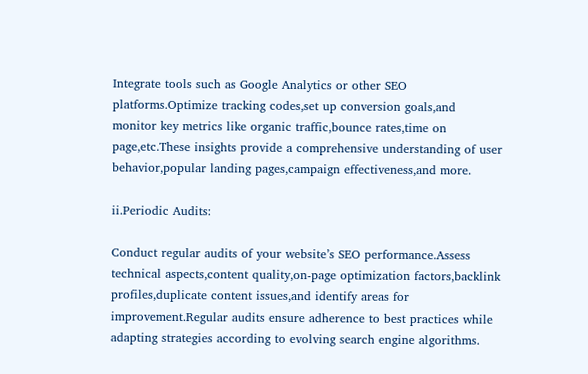Integrate tools such as Google Analytics or other SEO platforms.Optimize tracking codes,set up conversion goals,and monitor key metrics like organic traffic,bounce rates,time on page,etc.These insights provide a comprehensive understanding of user behavior,popular landing pages,campaign effectiveness,and more.

ii.Periodic Audits:

Conduct regular audits of your website’s SEO performance.Assess technical aspects,content quality,on-page optimization factors,backlink profiles,duplicate content issues,and identify areas for improvement.Regular audits ensure adherence to best practices while adapting strategies according to evolving search engine algorithms.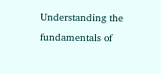Understanding the fundamentals of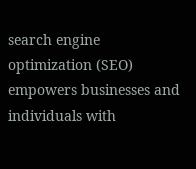search engine optimization (SEO) empowers businesses and individuals with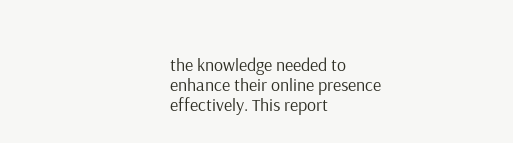the knowledge needed to enhance their online presence effectively. This report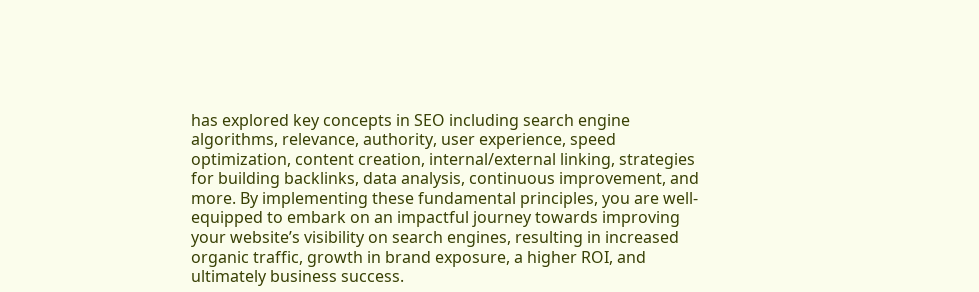has explored key concepts in SEO including search engine algorithms, relevance, authority, user experience, speed optimization, content creation, internal/external linking, strategies for building backlinks, data analysis, continuous improvement, and more. By implementing these fundamental principles, you are well-equipped to embark on an impactful journey towards improving your website’s visibility on search engines, resulting in increased organic traffic, growth in brand exposure, a higher ROI, and ultimately business success.